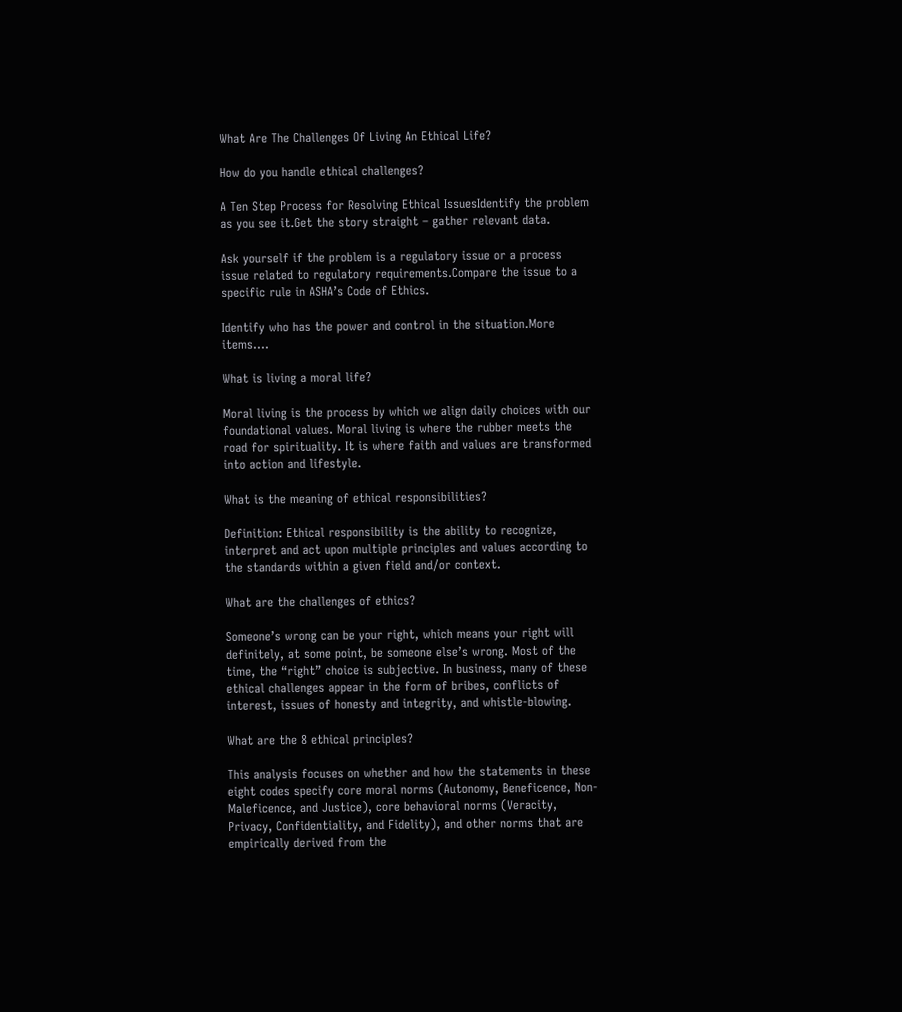What Are The Challenges Of Living An Ethical Life?

How do you handle ethical challenges?

A Ten Step Process for Resolving Ethical IssuesIdentify the problem as you see it.Get the story straight – gather relevant data.

Ask yourself if the problem is a regulatory issue or a process issue related to regulatory requirements.Compare the issue to a specific rule in ASHA’s Code of Ethics.

Identify who has the power and control in the situation.More items….

What is living a moral life?

Moral living is the process by which we align daily choices with our foundational values. Moral living is where the rubber meets the road for spirituality. It is where faith and values are transformed into action and lifestyle.

What is the meaning of ethical responsibilities?

Definition: Ethical responsibility is the ability to recognize, interpret and act upon multiple principles and values according to the standards within a given field and/or context.

What are the challenges of ethics?

Someone’s wrong can be your right, which means your right will definitely, at some point, be someone else’s wrong. Most of the time, the “right” choice is subjective. In business, many of these ethical challenges appear in the form of bribes, conflicts of interest, issues of honesty and integrity, and whistle-blowing.

What are the 8 ethical principles?

This analysis focuses on whether and how the statements in these eight codes specify core moral norms (Autonomy, Beneficence, Non-Maleficence, and Justice), core behavioral norms (Veracity, Privacy, Confidentiality, and Fidelity), and other norms that are empirically derived from the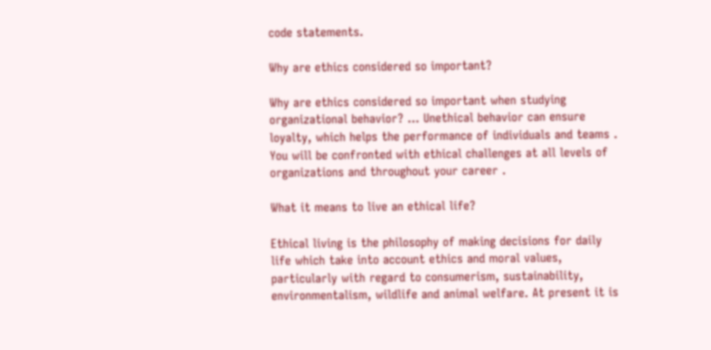code statements.

Why are ethics considered so important?

Why are ethics considered so important when studying organizational behavior? … Unethical behavior can ensure loyalty, which helps the performance of individuals and teams . You will be confronted with ethical challenges at all levels of organizations and throughout your career .

What it means to live an ethical life?

Ethical living is the philosophy of making decisions for daily life which take into account ethics and moral values, particularly with regard to consumerism, sustainability, environmentalism, wildlife and animal welfare. At present it is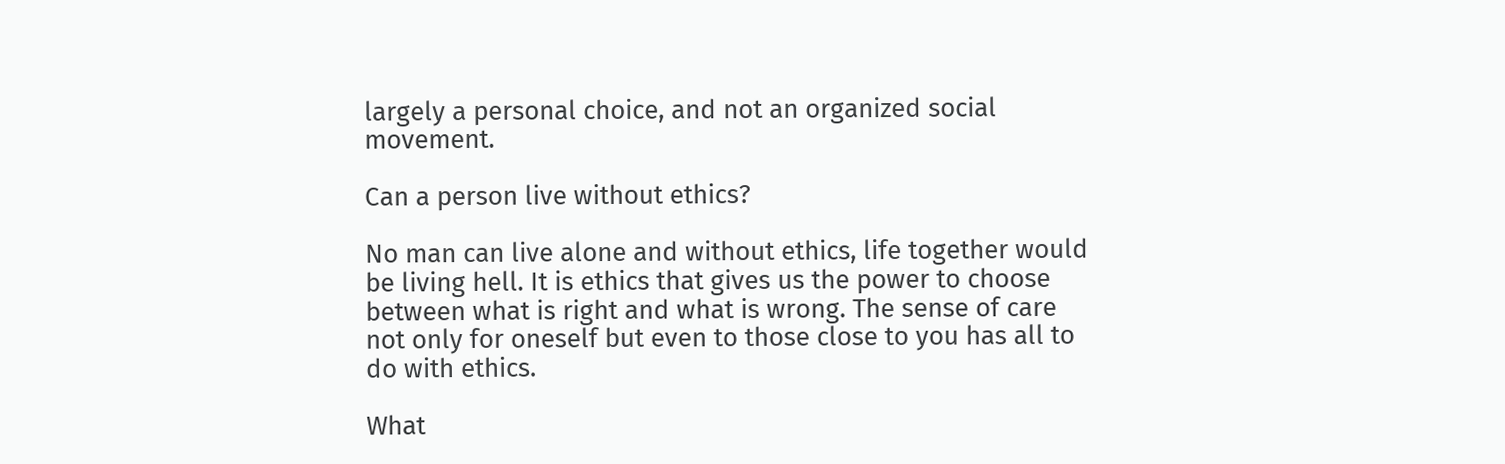largely a personal choice, and not an organized social movement.

Can a person live without ethics?

No man can live alone and without ethics, life together would be living hell. It is ethics that gives us the power to choose between what is right and what is wrong. The sense of care not only for oneself but even to those close to you has all to do with ethics.

What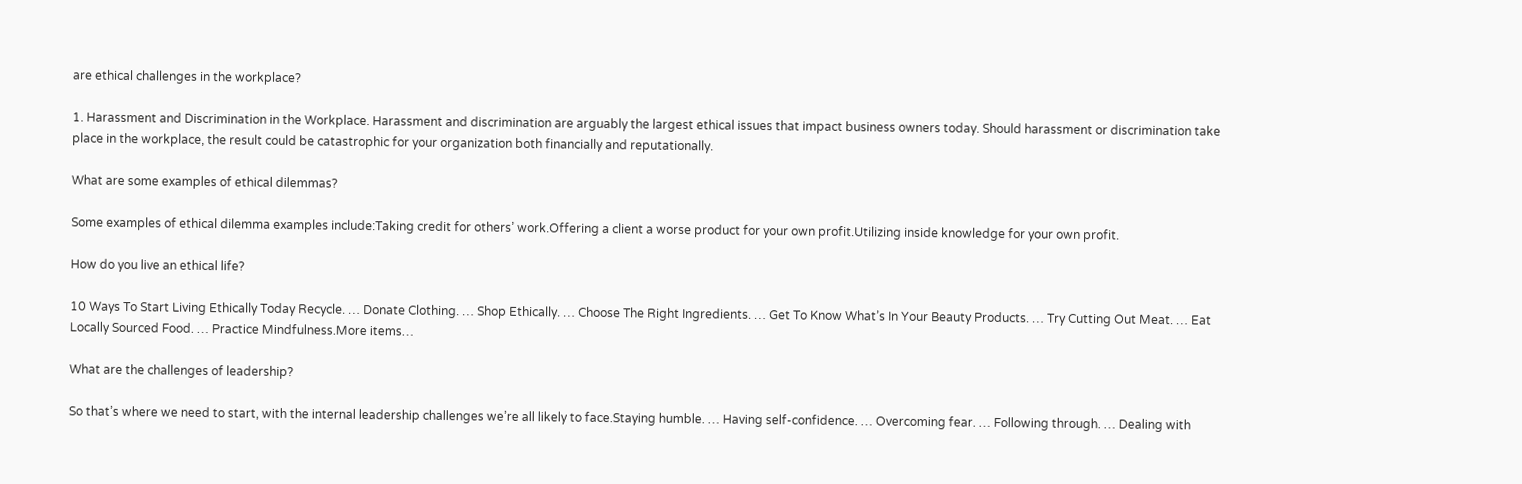are ethical challenges in the workplace?

1. Harassment and Discrimination in the Workplace. Harassment and discrimination are arguably the largest ethical issues that impact business owners today. Should harassment or discrimination take place in the workplace, the result could be catastrophic for your organization both financially and reputationally.

What are some examples of ethical dilemmas?

Some examples of ethical dilemma examples include:Taking credit for others’ work.Offering a client a worse product for your own profit.Utilizing inside knowledge for your own profit.

How do you live an ethical life?

10 Ways To Start Living Ethically Today Recycle. … Donate Clothing. … Shop Ethically. … Choose The Right Ingredients. … Get To Know What’s In Your Beauty Products. … Try Cutting Out Meat. … Eat Locally Sourced Food. … Practice Mindfulness.More items…

What are the challenges of leadership?

So that’s where we need to start, with the internal leadership challenges we’re all likely to face.Staying humble. … Having self-confidence. … Overcoming fear. … Following through. … Dealing with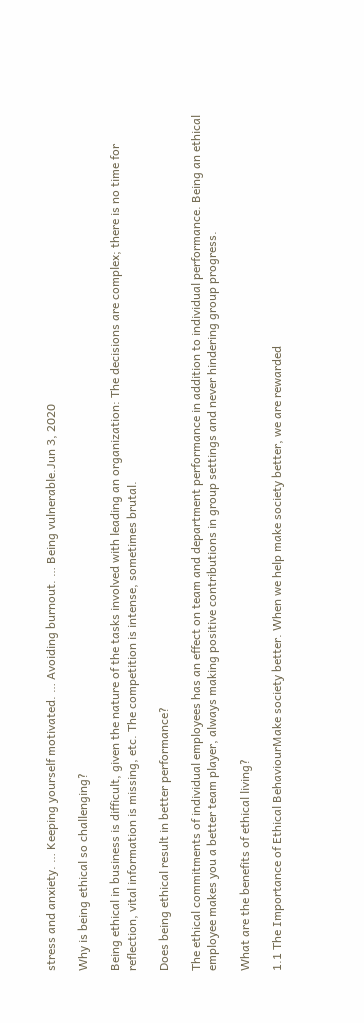stress and anxiety. … Keeping yourself motivated. … Avoiding burnout. … Being vulnerable.Jun 3, 2020

Why is being ethical so challenging?

Being ethical in business is difficult, given the nature of the tasks involved with leading an organization: The decisions are complex; there is no time for reflection, vital information is missing, etc. The competition is intense, sometimes brutal.

Does being ethical result in better performance?

The ethical commitments of individual employees has an effect on team and department performance in addition to individual performance. Being an ethical employee makes you a better team player, always making positive contributions in group settings and never hindering group progress.

What are the benefits of ethical living?

1.1 The Importance of Ethical BehaviourMake society better. When we help make society better, we are rewarded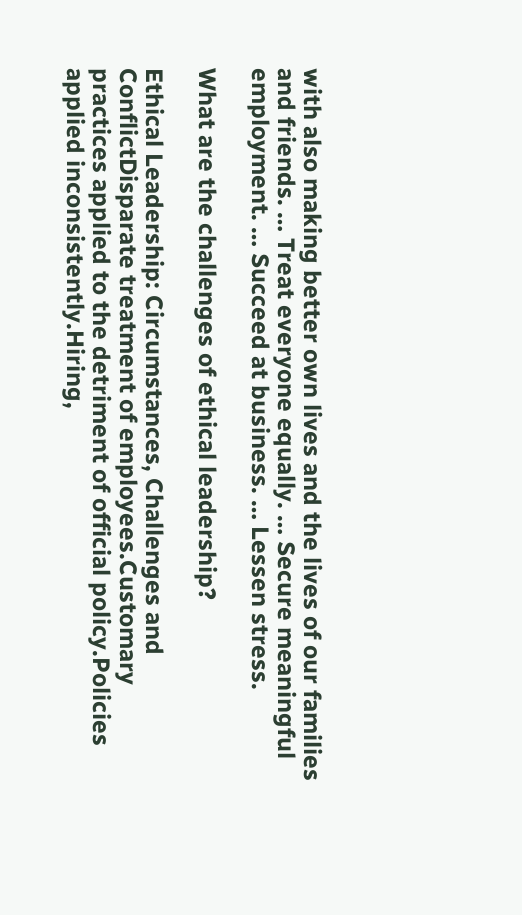with also making better own lives and the lives of our families and friends. … Treat everyone equally. … Secure meaningful employment. … Succeed at business. … Lessen stress.

What are the challenges of ethical leadership?

Ethical Leadership: Circumstances, Challenges and ConflictDisparate treatment of employees.Customary practices applied to the detriment of official policy.Policies applied inconsistently.Hiring,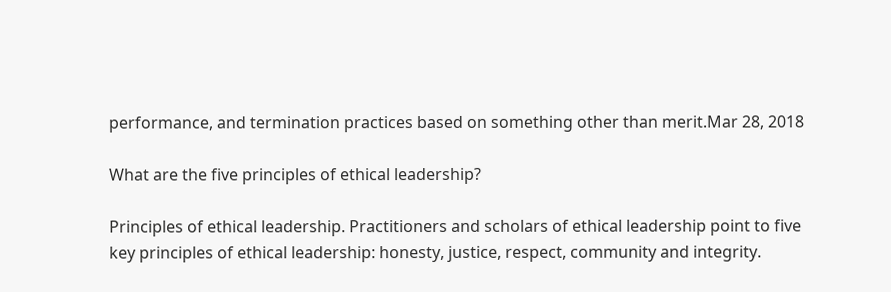performance, and termination practices based on something other than merit.Mar 28, 2018

What are the five principles of ethical leadership?

Principles of ethical leadership. Practitioners and scholars of ethical leadership point to five key principles of ethical leadership: honesty, justice, respect, community and integrity.